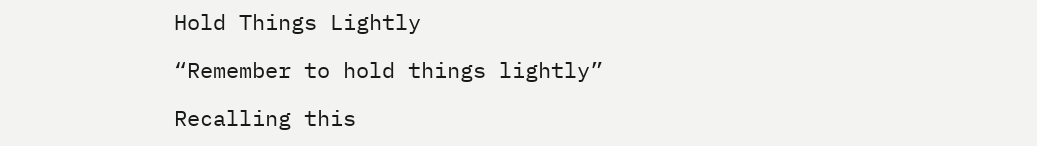Hold Things Lightly

“Remember to hold things lightly”

Recalling this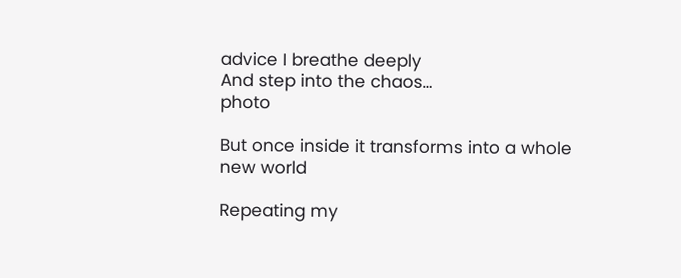advice I breathe deeply
And step into the chaos…                                                                                       photo

But once inside it transforms into a whole new world

Repeating my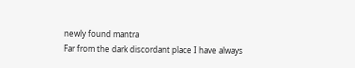newly found mantra
Far from the dark discordant place I have always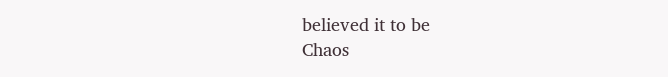believed it to be
Chaos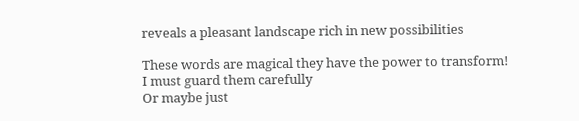reveals a pleasant landscape rich in new possibilities

These words are magical they have the power to transform!
I must guard them carefully
Or maybe just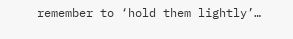remember to ‘hold them lightly’…